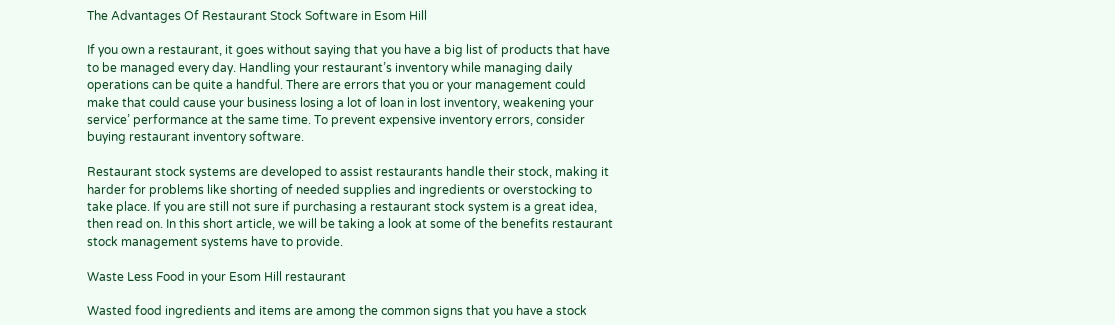The Advantages Of Restaurant Stock Software in Esom Hill

If you own a restaurant, it goes without saying that you have a big list of products that have to be managed every day. Handling your restaurant’s inventory while managing daily operations can be quite a handful. There are errors that you or your management could make that could cause your business losing a lot of loan in lost inventory, weakening your service’ performance at the same time. To prevent expensive inventory errors, consider buying restaurant inventory software.

Restaurant stock systems are developed to assist restaurants handle their stock, making it harder for problems like shorting of needed supplies and ingredients or overstocking to take place. If you are still not sure if purchasing a restaurant stock system is a great idea, then read on. In this short article, we will be taking a look at some of the benefits restaurant stock management systems have to provide.

Waste Less Food in your Esom Hill restaurant

Wasted food ingredients and items are among the common signs that you have a stock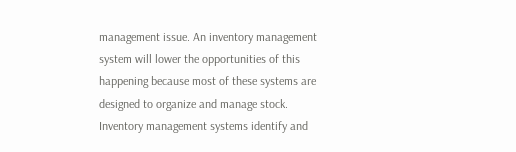management issue. An inventory management system will lower the opportunities of this happening because most of these systems are designed to organize and manage stock. Inventory management systems identify and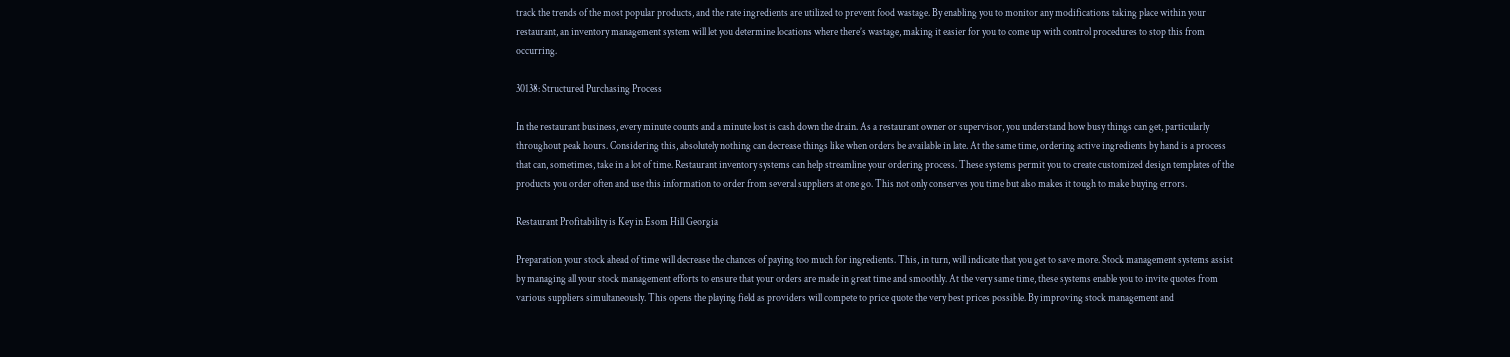track the trends of the most popular products, and the rate ingredients are utilized to prevent food wastage. By enabling you to monitor any modifications taking place within your restaurant, an inventory management system will let you determine locations where there’s wastage, making it easier for you to come up with control procedures to stop this from occurring.

30138: Structured Purchasing Process

In the restaurant business, every minute counts and a minute lost is cash down the drain. As a restaurant owner or supervisor, you understand how busy things can get, particularly throughout peak hours. Considering this, absolutely nothing can decrease things like when orders be available in late. At the same time, ordering active ingredients by hand is a process that can, sometimes, take in a lot of time. Restaurant inventory systems can help streamline your ordering process. These systems permit you to create customized design templates of the products you order often and use this information to order from several suppliers at one go. This not only conserves you time but also makes it tough to make buying errors.

Restaurant Profitability is Key in Esom Hill Georgia

Preparation your stock ahead of time will decrease the chances of paying too much for ingredients. This, in turn, will indicate that you get to save more. Stock management systems assist by managing all your stock management efforts to ensure that your orders are made in great time and smoothly. At the very same time, these systems enable you to invite quotes from various suppliers simultaneously. This opens the playing field as providers will compete to price quote the very best prices possible. By improving stock management and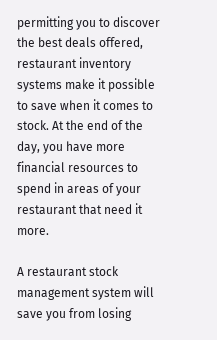permitting you to discover the best deals offered, restaurant inventory systems make it possible to save when it comes to stock. At the end of the day, you have more financial resources to spend in areas of your restaurant that need it more.

A restaurant stock management system will save you from losing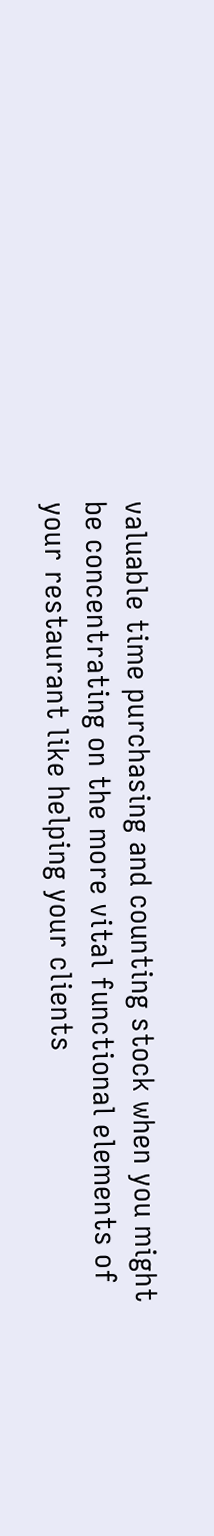valuable time purchasing and counting stock when you might be concentrating on the more vital functional elements of your restaurant like helping your clients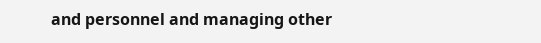and personnel and managing other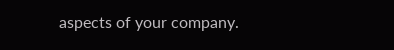aspects of your company.